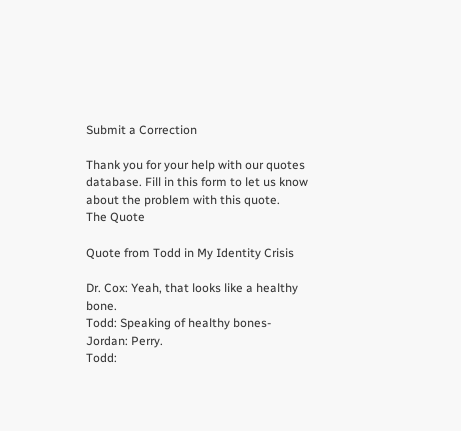Submit a Correction

Thank you for your help with our quotes database. Fill in this form to let us know about the problem with this quote.
The Quote

Quote from Todd in My Identity Crisis

Dr. Cox: Yeah, that looks like a healthy bone.
Todd: Speaking of healthy bones-
Jordan: Perry.
Todd: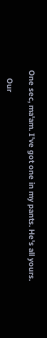One sec, ma'am. I've got one in my pants. He's all yours.

    Our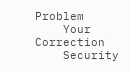Problem
    Your Correction
    Security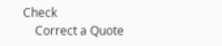Check
    Correct a Quote